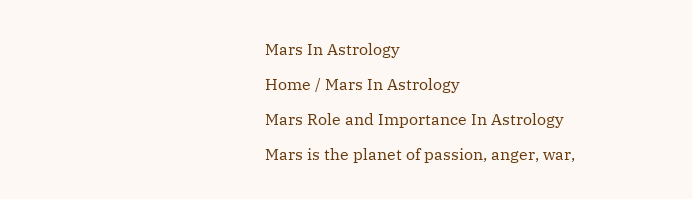Mars In Astrology

Home / Mars In Astrology

Mars Role and Importance In Astrology

Mars is the planet of passion, anger, war,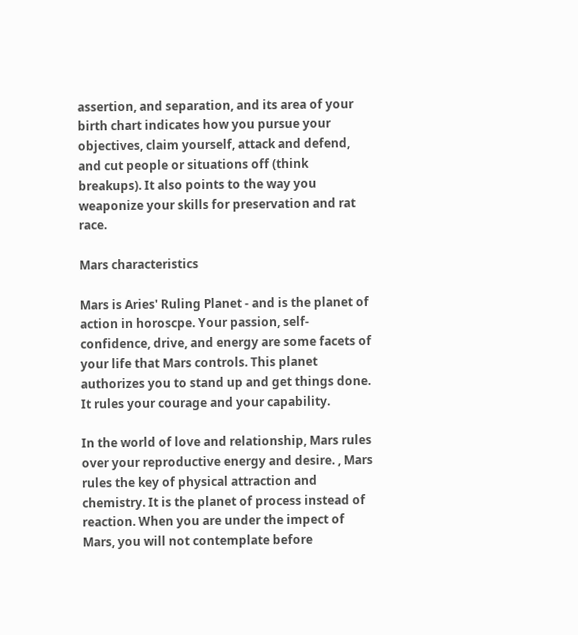assertion, and separation, and its area of your birth chart indicates how you pursue your objectives, claim yourself, attack and defend, and cut people or situations off (think breakups). It also points to the way you weaponize your skills for preservation and rat race.

Mars characteristics

Mars is Aries' Ruling Planet - and is the planet of action in horoscpe. Your passion, self-confidence, drive, and energy are some facets of your life that Mars controls. This planet authorizes you to stand up and get things done. It rules your courage and your capability.

In the world of love and relationship, Mars rules over your reproductive energy and desire. , Mars rules the key of physical attraction and chemistry. It is the planet of process instead of reaction. When you are under the impect of Mars, you will not contemplate before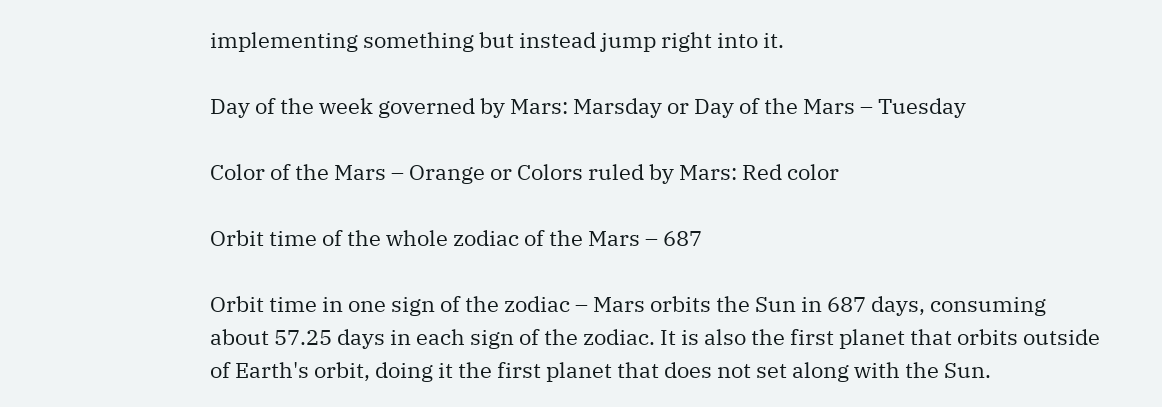implementing something but instead jump right into it.

Day of the week governed by Mars: Marsday or Day of the Mars – Tuesday

Color of the Mars – Orange or Colors ruled by Mars: Red color

Orbit time of the whole zodiac of the Mars – 687

Orbit time in one sign of the zodiac – Mars orbits the Sun in 687 days, consuming about 57.25 days in each sign of the zodiac. It is also the first planet that orbits outside of Earth's orbit, doing it the first planet that does not set along with the Sun.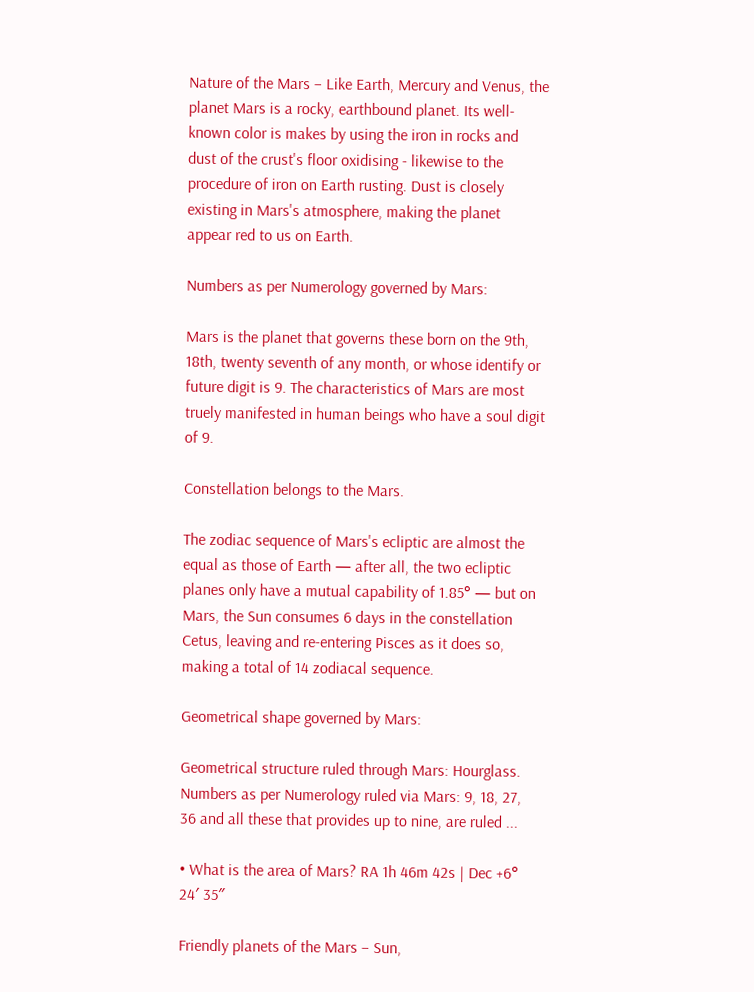Nature of the Mars – Like Earth, Mercury and Venus, the planet Mars is a rocky, earthbound planet. Its well-known color is makes by using the iron in rocks and dust of the crust's floor oxidising - likewise to the procedure of iron on Earth rusting. Dust is closely existing in Mars's atmosphere, making the planet appear red to us on Earth.

Numbers as per Numerology governed by Mars:

Mars is the planet that governs these born on the 9th, 18th, twenty seventh of any month, or whose identify or future digit is 9. The characteristics of Mars are most truely manifested in human beings who have a soul digit of 9.

Constellation belongs to the Mars.

The zodiac sequence of Mars's ecliptic are almost the equal as those of Earth — after all, the two ecliptic planes only have a mutual capability of 1.85° — but on Mars, the Sun consumes 6 days in the constellation Cetus, leaving and re-entering Pisces as it does so, making a total of 14 zodiacal sequence.

Geometrical shape governed by Mars:

Geometrical structure ruled through Mars: Hourglass. Numbers as per Numerology ruled via Mars: 9, 18, 27, 36 and all these that provides up to nine, are ruled ...

• What is the area of Mars? RA 1h 46m 42s | Dec +6° 24′ 35″

Friendly planets of the Mars – Sun,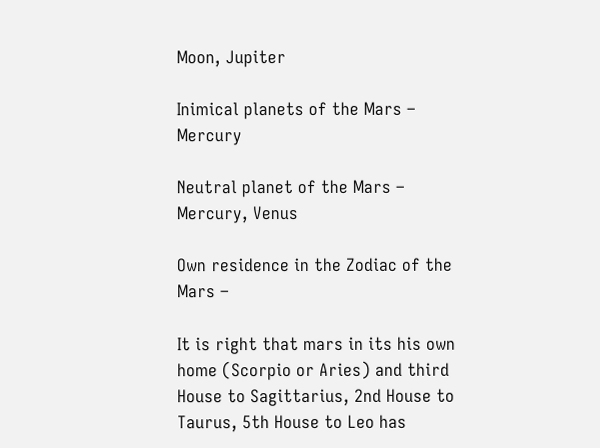Moon, Jupiter

Inimical planets of the Mars – Mercury

Neutral planet of the Mars – Mercury, Venus

Own residence in the Zodiac of the Mars –

It is right that mars in its his own home (Scorpio or Aries) and third House to Sagittarius, 2nd House to Taurus, 5th House to Leo has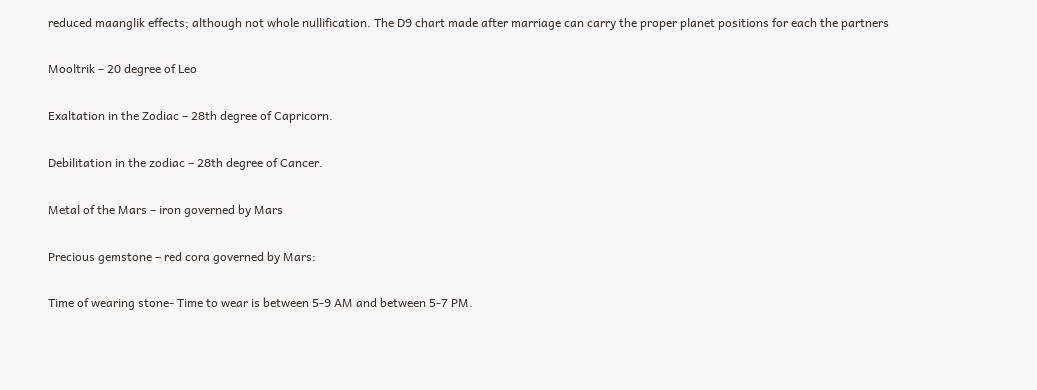reduced maanglik effects; although not whole nullification. The D9 chart made after marriage can carry the proper planet positions for each the partners

Mooltrik – 20 degree of Leo

Exaltation in the Zodiac – 28th degree of Capricorn.

Debilitation in the zodiac – 28th degree of Cancer.

Metal of the Mars – iron governed by Mars

Precious gemstone – red cora governed by Mars:

Time of wearing stone- Time to wear is between 5-9 AM and between 5-7 PM.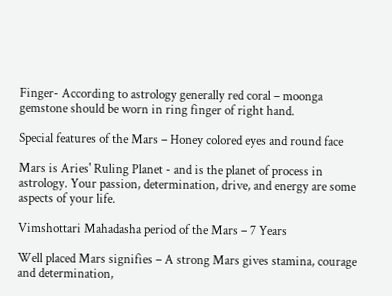Finger- According to astrology generally red coral – moonga gemstone should be worn in ring finger of right hand.

Special features of the Mars – Honey colored eyes and round face

Mars is Aries' Ruling Planet - and is the planet of process in astrology. Your passion, determination, drive, and energy are some aspects of your life.

Vimshottari Mahadasha period of the Mars – 7 Years

Well placed Mars signifies – A strong Mars gives stamina, courage and determination,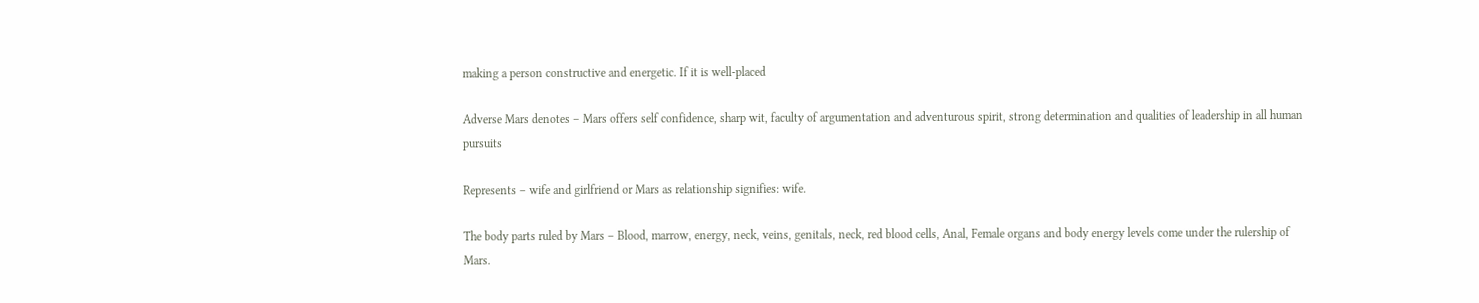making a person constructive and energetic. If it is well-placed

Adverse Mars denotes – Mars offers self confidence, sharp wit, faculty of argumentation and adventurous spirit, strong determination and qualities of leadership in all human pursuits

Represents – wife and girlfriend or Mars as relationship signifies: wife.

The body parts ruled by Mars – Blood, marrow, energy, neck, veins, genitals, neck, red blood cells, Anal, Female organs and body energy levels come under the rulership of Mars.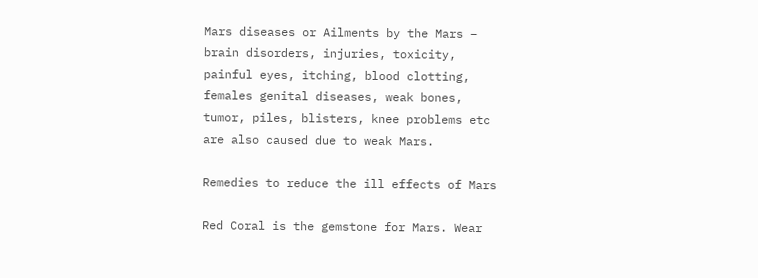Mars diseases or Ailments by the Mars – brain disorders, injuries, toxicity, painful eyes, itching, blood clotting, females genital diseases, weak bones, tumor, piles, blisters, knee problems etc are also caused due to weak Mars.

Remedies to reduce the ill effects of Mars

Red Coral is the gemstone for Mars. Wear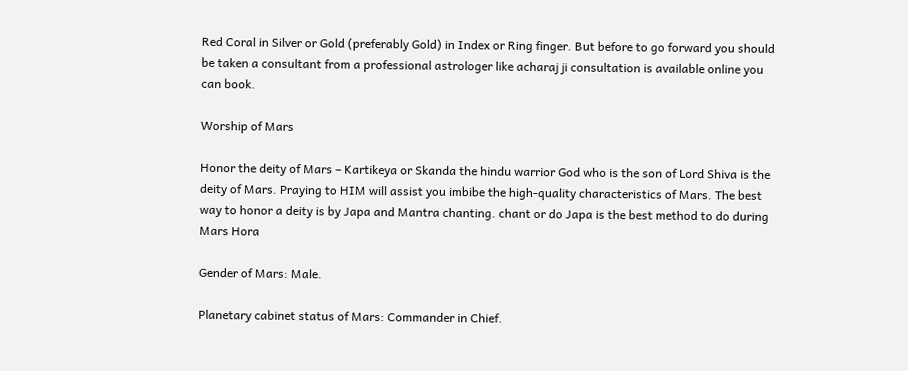Red Coral in Silver or Gold (preferably Gold) in Index or Ring finger. But before to go forward you should be taken a consultant from a professional astrologer like acharaj ji consultation is available online you can book.

Worship of Mars

Honor the deity of Mars – Kartikeya or Skanda the hindu warrior God who is the son of Lord Shiva is the deity of Mars. Praying to HIM will assist you imbibe the high-quality characteristics of Mars. The best way to honor a deity is by Japa and Mantra chanting. chant or do Japa is the best method to do during Mars Hora

Gender of Mars: Male.

Planetary cabinet status of Mars: Commander in Chief.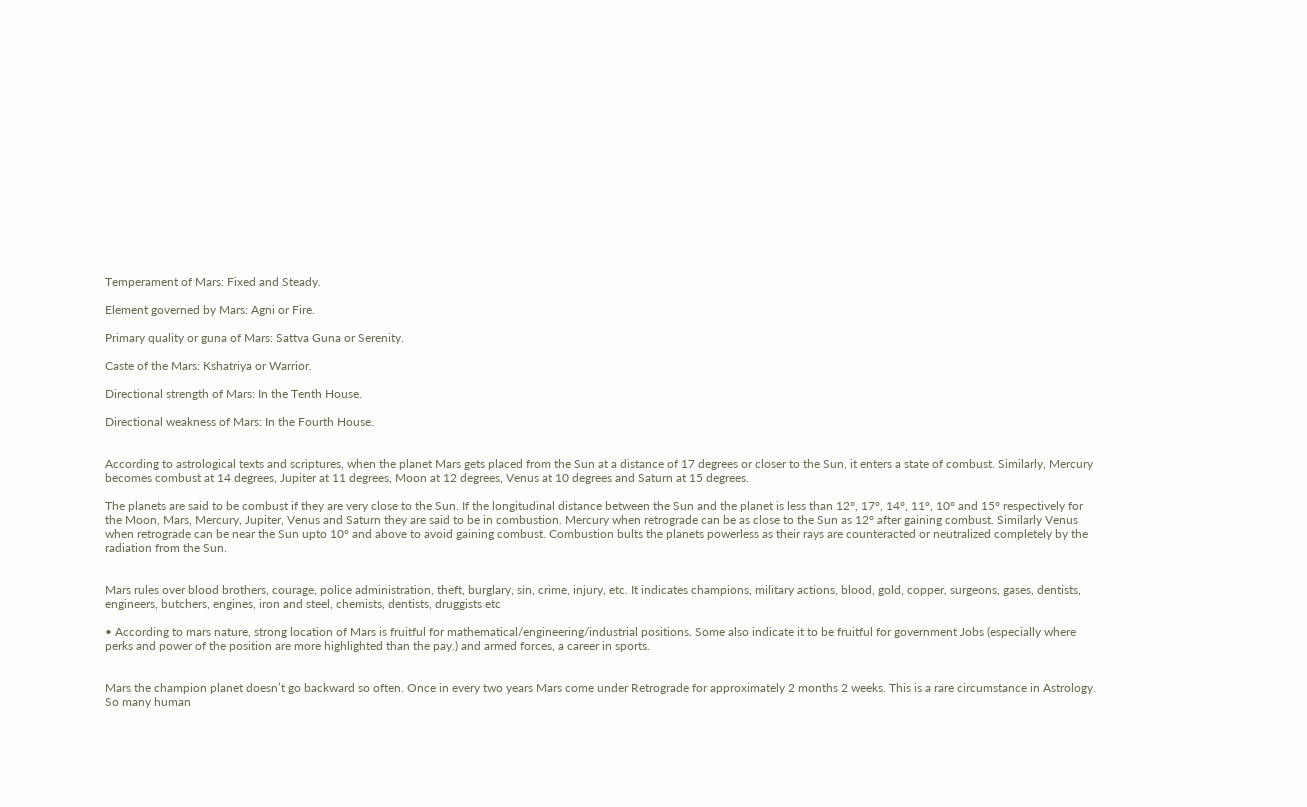Temperament of Mars: Fixed and Steady.

Element governed by Mars: Agni or Fire.

Primary quality or guna of Mars: Sattva Guna or Serenity.

Caste of the Mars: Kshatriya or Warrior.

Directional strength of Mars: In the Tenth House.

Directional weakness of Mars: In the Fourth House.


According to astrological texts and scriptures, when the planet Mars gets placed from the Sun at a distance of 17 degrees or closer to the Sun, it enters a state of combust. Similarly, Mercury becomes combust at 14 degrees, Jupiter at 11 degrees, Moon at 12 degrees, Venus at 10 degrees and Saturn at 15 degrees.

The planets are said to be combust if they are very close to the Sun. If the longitudinal distance between the Sun and the planet is less than 12°, 17°, 14°, 11°, 10° and 15° respectively for the Moon, Mars, Mercury, Jupiter, Venus and Saturn they are said to be in combustion. Mercury when retrograde can be as close to the Sun as 12° after gaining combust. Similarly Venus when retrograde can be near the Sun upto 10° and above to avoid gaining combust. Combustion bults the planets powerless as their rays are counteracted or neutralized completely by the radiation from the Sun.


Mars rules over blood brothers, courage, police administration, theft, burglary, sin, crime, injury, etc. It indicates champions, military actions, blood, gold, copper, surgeons, gases, dentists, engineers, butchers, engines, iron and steel, chemists, dentists, druggists etc

• According to mars nature, strong location of Mars is fruitful for mathematical/engineering/industrial positions. Some also indicate it to be fruitful for government Jobs (especially where perks and power of the position are more highlighted than the pay.) and armed forces, a career in sports.


Mars the champion planet doesn’t go backward so often. Once in every two years Mars come under Retrograde for approximately 2 months 2 weeks. This is a rare circumstance in Astrology. So many human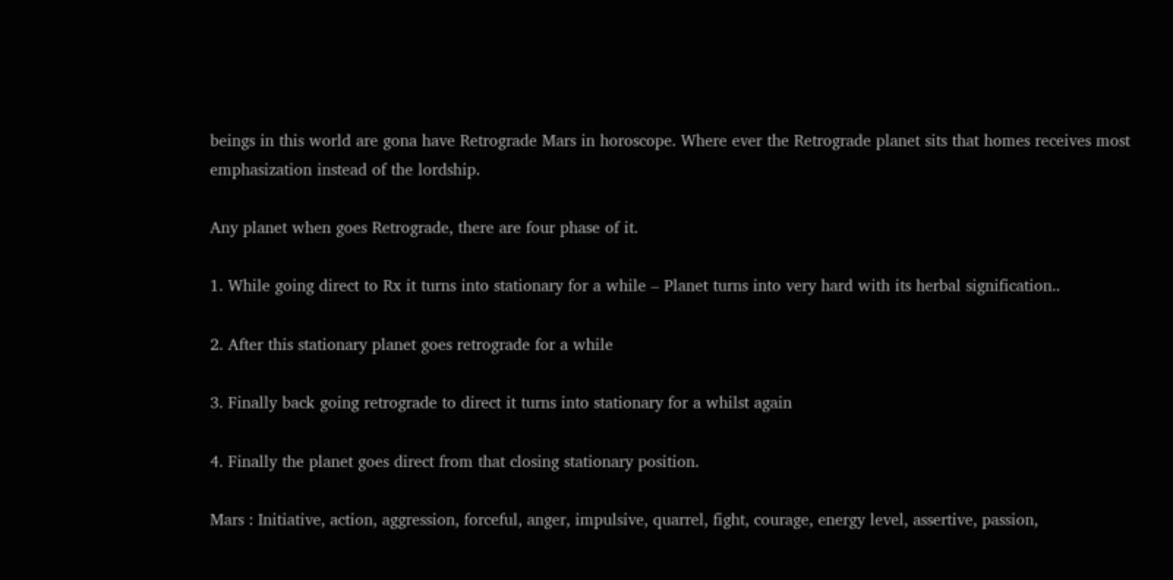beings in this world are gona have Retrograde Mars in horoscope. Where ever the Retrograde planet sits that homes receives most emphasization instead of the lordship.

Any planet when goes Retrograde, there are four phase of it.

1. While going direct to Rx it turns into stationary for a while – Planet turns into very hard with its herbal signification..

2. After this stationary planet goes retrograde for a while

3. Finally back going retrograde to direct it turns into stationary for a whilst again

4. Finally the planet goes direct from that closing stationary position.

Mars : Initiative, action, aggression, forceful, anger, impulsive, quarrel, fight, courage, energy level, assertive, passion,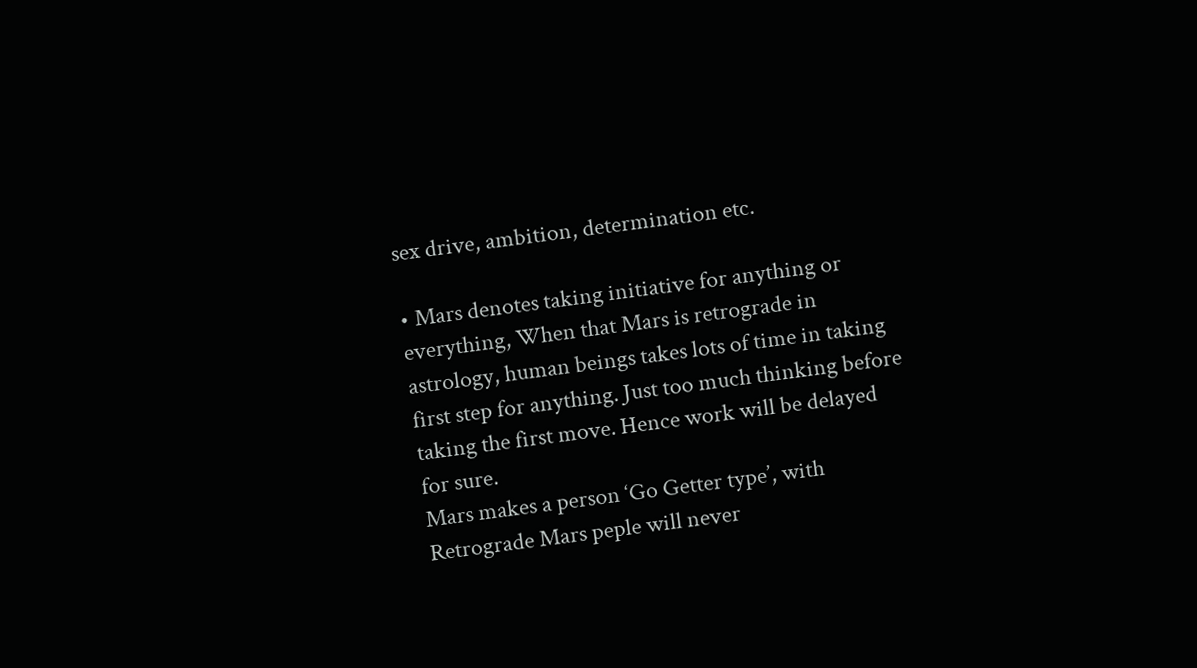sex drive, ambition, determination etc.

• Mars denotes taking initiative for anything or everything, When that Mars is retrograde in astrology, human beings takes lots of time in taking first step for anything. Just too much thinking before taking the first move. Hence work will be delayed for sure.
Mars makes a person ‘Go Getter type’, with Retrograde Mars peple will never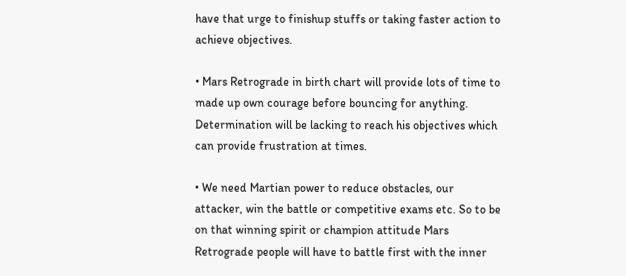have that urge to finishup stuffs or taking faster action to achieve objectives.

• Mars Retrograde in birth chart will provide lots of time to made up own courage before bouncing for anything. Determination will be lacking to reach his objectives which can provide frustration at times.

• We need Martian power to reduce obstacles, our attacker, win the battle or competitive exams etc. So to be on that winning spirit or champion attitude Mars Retrograde people will have to battle first with the inner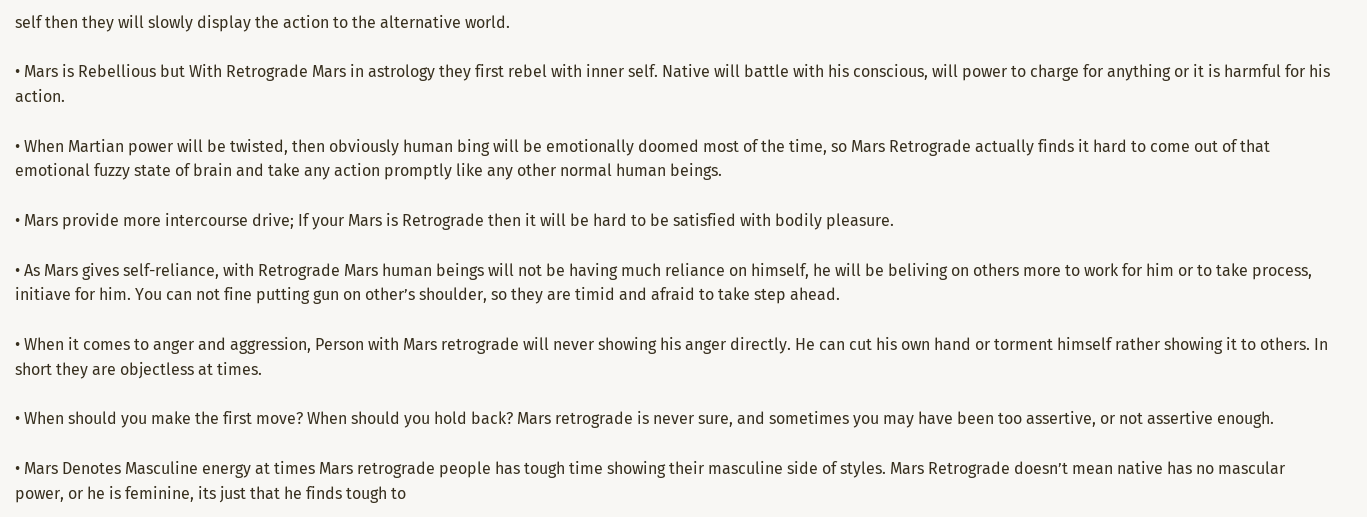self then they will slowly display the action to the alternative world.

• Mars is Rebellious but With Retrograde Mars in astrology they first rebel with inner self. Native will battle with his conscious, will power to charge for anything or it is harmful for his action.

• When Martian power will be twisted, then obviously human bing will be emotionally doomed most of the time, so Mars Retrograde actually finds it hard to come out of that emotional fuzzy state of brain and take any action promptly like any other normal human beings.

• Mars provide more intercourse drive; If your Mars is Retrograde then it will be hard to be satisfied with bodily pleasure.

• As Mars gives self-reliance, with Retrograde Mars human beings will not be having much reliance on himself, he will be beliving on others more to work for him or to take process, initiave for him. You can not fine putting gun on other’s shoulder, so they are timid and afraid to take step ahead.

• When it comes to anger and aggression, Person with Mars retrograde will never showing his anger directly. He can cut his own hand or torment himself rather showing it to others. In short they are objectless at times.

• When should you make the first move? When should you hold back? Mars retrograde is never sure, and sometimes you may have been too assertive, or not assertive enough.

• Mars Denotes Masculine energy at times Mars retrograde people has tough time showing their masculine side of styles. Mars Retrograde doesn’t mean native has no mascular power, or he is feminine, its just that he finds tough to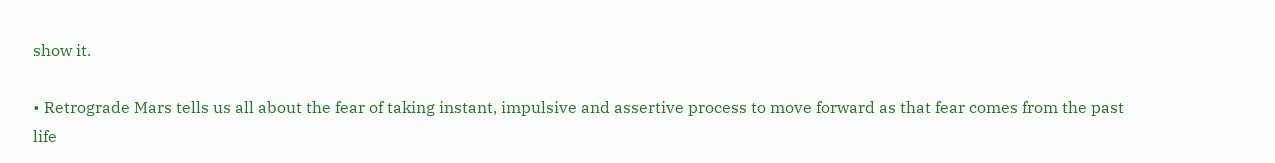show it.

• Retrograde Mars tells us all about the fear of taking instant, impulsive and assertive process to move forward as that fear comes from the past life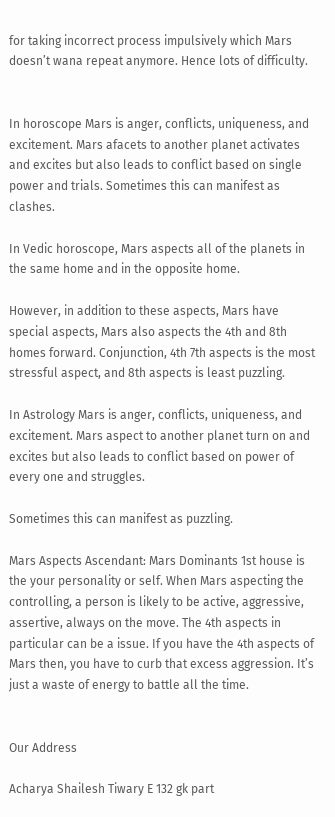for taking incorrect process impulsively which Mars doesn’t wana repeat anymore. Hence lots of difficulty.


In horoscope Mars is anger, conflicts, uniqueness, and excitement. Mars afacets to another planet activates and excites but also leads to conflict based on single power and trials. Sometimes this can manifest as clashes.

In Vedic horoscope, Mars aspects all of the planets in the same home and in the opposite home.

However, in addition to these aspects, Mars have special aspects, Mars also aspects the 4th and 8th homes forward. Conjunction, 4th 7th aspects is the most stressful aspect, and 8th aspects is least puzzling.

In Astrology Mars is anger, conflicts, uniqueness, and excitement. Mars aspect to another planet turn on and excites but also leads to conflict based on power of every one and struggles.

Sometimes this can manifest as puzzling.

Mars Aspects Ascendant: Mars Dominants 1st house is the your personality or self. When Mars aspecting the controlling, a person is likely to be active, aggressive, assertive, always on the move. The 4th aspects in particular can be a issue. If you have the 4th aspects of Mars then, you have to curb that excess aggression. It’s just a waste of energy to battle all the time.


Our Address

Acharya Shailesh Tiwary E 132 gk part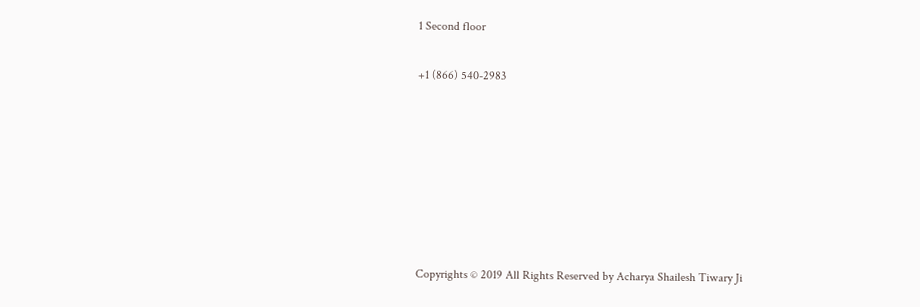1 Second floor

+1 (866) 540-2983







Copyrights © 2019 All Rights Reserved by Acharya Shailesh Tiwary Ji